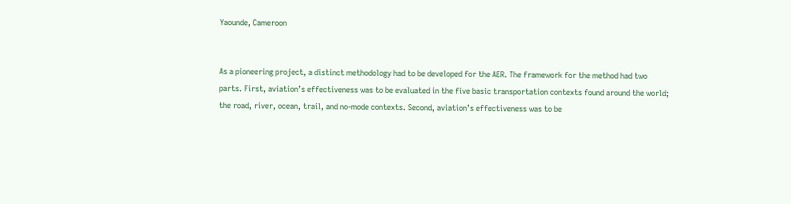Yaounde, Cameroon


As a pioneering project, a distinct methodology had to be developed for the AER. The framework for the method had two parts. First, aviation’s effectiveness was to be evaluated in the five basic transportation contexts found around the world; the road, river, ocean, trail, and no-mode contexts. Second, aviation’s effectiveness was to be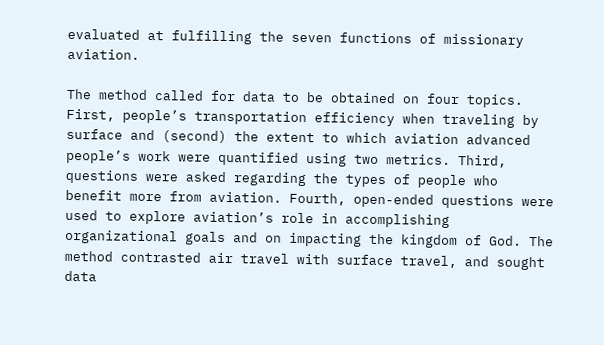evaluated at fulfilling the seven functions of missionary aviation.

The method called for data to be obtained on four topics. First, people’s transportation efficiency when traveling by surface and (second) the extent to which aviation advanced people’s work were quantified using two metrics. Third, questions were asked regarding the types of people who benefit more from aviation. Fourth, open-ended questions were used to explore aviation’s role in accomplishing organizational goals and on impacting the kingdom of God. The method contrasted air travel with surface travel, and sought data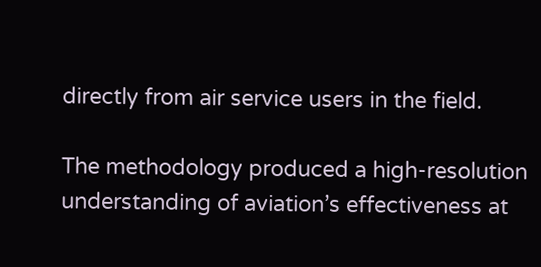directly from air service users in the field.

The methodology produced a high-resolution understanding of aviation’s effectiveness at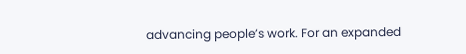advancing people’s work. For an expanded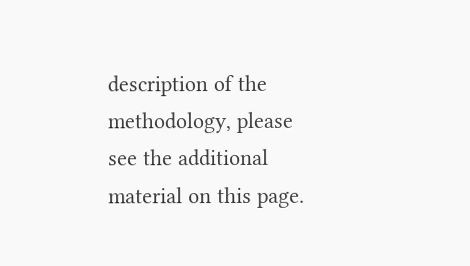description of the methodology, please see the additional material on this page.